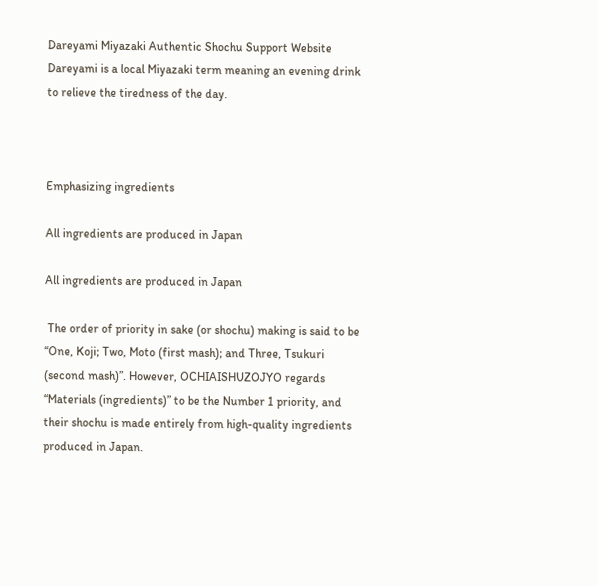Dareyami Miyazaki Authentic Shochu Support Website
Dareyami is a local Miyazaki term meaning an evening drink to relieve the tiredness of the day.



Emphasizing ingredients

All ingredients are produced in Japan

All ingredients are produced in Japan

 The order of priority in sake (or shochu) making is said to be “One, Koji; Two, Moto (first mash); and Three, Tsukuri (second mash)”. However, OCHIAISHUZOJYO regards “Materials (ingredients)” to be the Number 1 priority, and their shochu is made entirely from high-quality ingredients produced in Japan.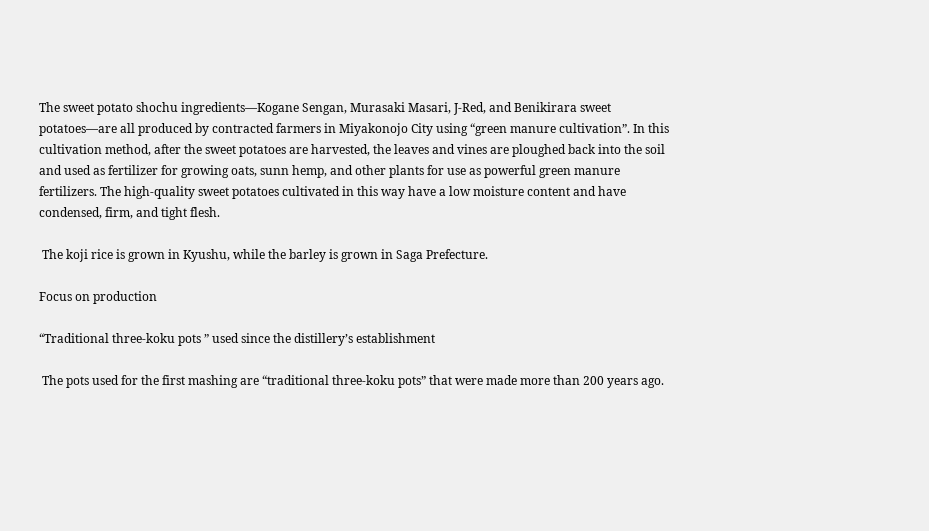The sweet potato shochu ingredients—Kogane Sengan, Murasaki Masari, J-Red, and Benikirara sweet potatoes—are all produced by contracted farmers in Miyakonojo City using “green manure cultivation”. In this cultivation method, after the sweet potatoes are harvested, the leaves and vines are ploughed back into the soil and used as fertilizer for growing oats, sunn hemp, and other plants for use as powerful green manure fertilizers. The high-quality sweet potatoes cultivated in this way have a low moisture content and have condensed, firm, and tight flesh.

 The koji rice is grown in Kyushu, while the barley is grown in Saga Prefecture.

Focus on production

“Traditional three-koku pots ” used since the distillery’s establishment

 The pots used for the first mashing are “traditional three-koku pots” that were made more than 200 years ago.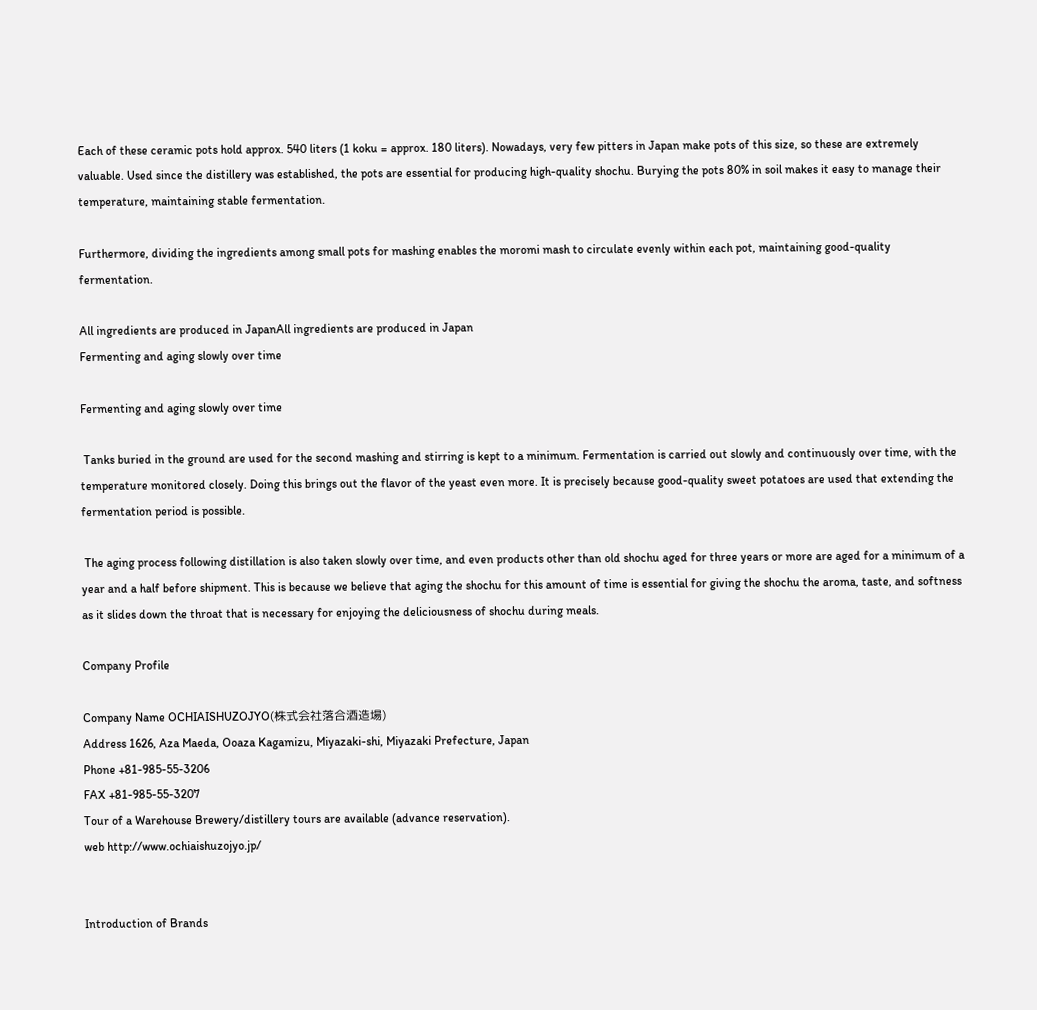Each of these ceramic pots hold approx. 540 liters (1 koku = approx. 180 liters). Nowadays, very few pitters in Japan make pots of this size, so these are extremely valuable. Used since the distillery was established, the pots are essential for producing high-quality shochu. Burying the pots 80% in soil makes it easy to manage their temperature, maintaining stable fermentation.

Furthermore, dividing the ingredients among small pots for mashing enables the moromi mash to circulate evenly within each pot, maintaining good-quality fermentation.

All ingredients are produced in JapanAll ingredients are produced in Japan
Fermenting and aging slowly over time

Fermenting and aging slowly over time

 Tanks buried in the ground are used for the second mashing and stirring is kept to a minimum. Fermentation is carried out slowly and continuously over time, with the temperature monitored closely. Doing this brings out the flavor of the yeast even more. It is precisely because good-quality sweet potatoes are used that extending the fermentation period is possible.

 The aging process following distillation is also taken slowly over time, and even products other than old shochu aged for three years or more are aged for a minimum of a year and a half before shipment. This is because we believe that aging the shochu for this amount of time is essential for giving the shochu the aroma, taste, and softness as it slides down the throat that is necessary for enjoying the deliciousness of shochu during meals.

Company Profile

Company Name OCHIAISHUZOJYO(株式会社落合酒造場)
Address 1626, Aza Maeda, Ooaza Kagamizu, Miyazaki-shi, Miyazaki Prefecture, Japan
Phone +81-985-55-3206
FAX +81-985-55-3207
Tour of a Warehouse Brewery/distillery tours are available (advance reservation).
web http://www.ochiaishuzojyo.jp/


Introduction of Brands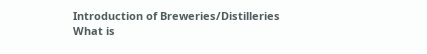Introduction of Breweries/Distilleries
What is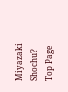Miyazaki Shochu?
Top Page